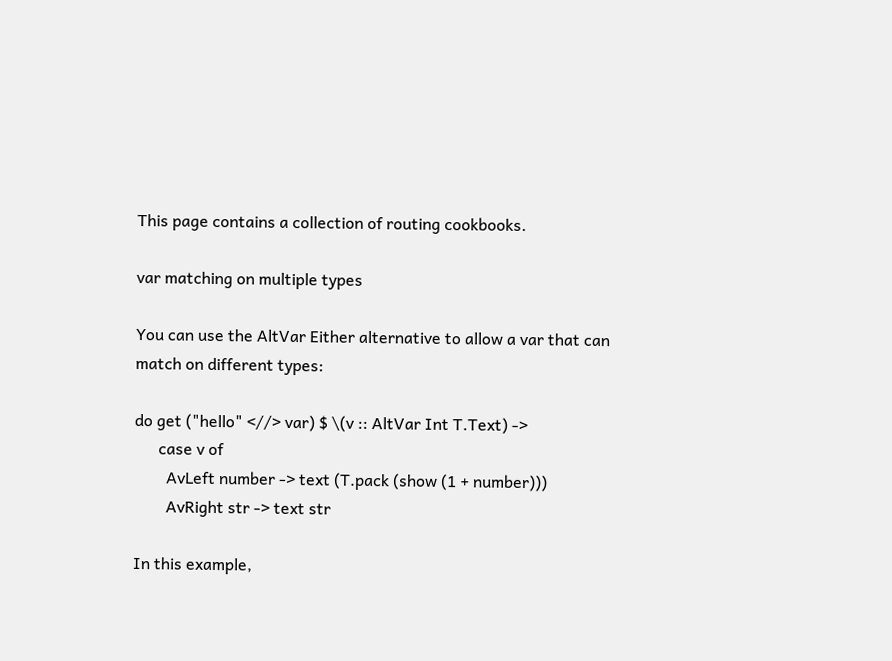This page contains a collection of routing cookbooks.

var matching on multiple types

You can use the AltVar Either alternative to allow a var that can match on different types:

do get ("hello" <//> var) $ \(v :: AltVar Int T.Text) ->
      case v of
        AvLeft number -> text (T.pack (show (1 + number)))
        AvRight str -> text str

In this example,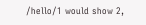/hello/1 would show 2,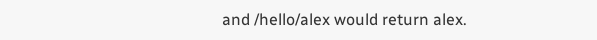and /hello/alex would return alex.